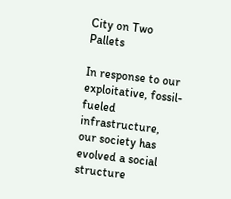City on Two Pallets

In response to our exploitative, fossil-fueled infrastructure, our society has evolved a social structure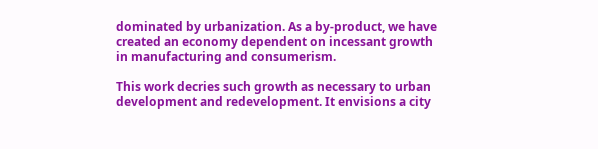dominated by urbanization. As a by-product, we have created an economy dependent on incessant growth in manufacturing and consumerism.

This work decries such growth as necessary to urban development and redevelopment. It envisions a city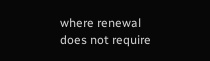where renewal does not require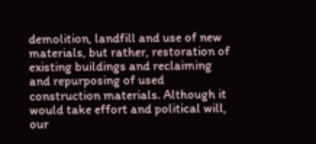demolition, landfill and use of new materials, but rather, restoration of existing buildings and reclaiming and repurposing of used construction materials. Although it would take effort and political will, our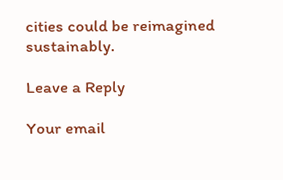cities could be reimagined sustainably.

Leave a Reply

Your email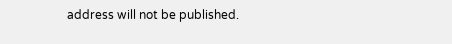address will not be published.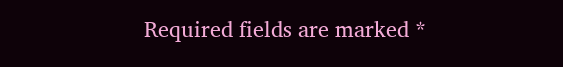Required fields are marked *